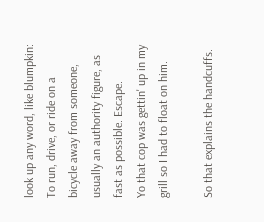look up any word, like blumpkin:
To run, drive, or ride on a bicycle away from someone, usually an authority figure, as fast as possible. Escape.
Yo that cop was gettin' up in my grill so I had to float on him.

So that explains the handcuffs.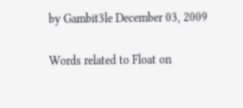by Gambit3le December 03, 2009

Words related to Float on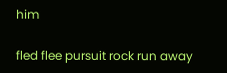him

fled flee pursuit rock run away